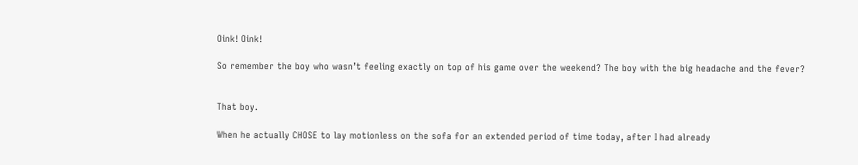Oink! Oink!

So remember the boy who wasn’t feeling exactly on top of his game over the weekend? The boy with the big headache and the fever?


That boy.

When he actually CHOSE to lay motionless on the sofa for an extended period of time today, after I had already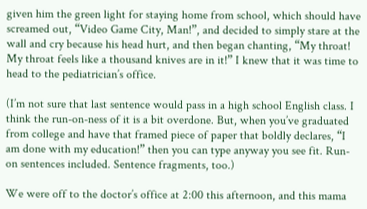given him the green light for staying home from school, which should have screamed out, “Video Game City, Man!”, and decided to simply stare at the wall and cry because his head hurt, and then began chanting, “My throat! My throat feels like a thousand knives are in it!” I knew that it was time to head to the pediatrician’s office.

(I’m not sure that last sentence would pass in a high school English class. I think the run-on-ness of it is a bit overdone. But, when you’ve graduated from college and have that framed piece of paper that boldly declares, “I am done with my education!” then you can type anyway you see fit. Run-on sentences included. Sentence fragments, too.)

We were off to the doctor’s office at 2:00 this afternoon, and this mama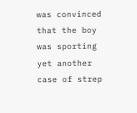was convinced that the boy was sporting yet another case of strep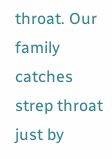throat. Our family catches strep throat just by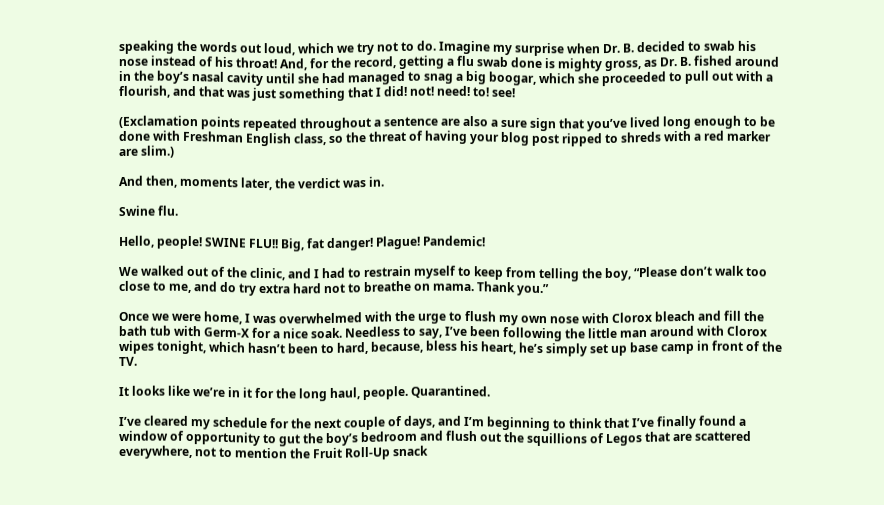speaking the words out loud, which we try not to do. Imagine my surprise when Dr. B. decided to swab his nose instead of his throat! And, for the record, getting a flu swab done is mighty gross, as Dr. B. fished around in the boy’s nasal cavity until she had managed to snag a big boogar, which she proceeded to pull out with a flourish, and that was just something that I did! not! need! to! see!

(Exclamation points repeated throughout a sentence are also a sure sign that you’ve lived long enough to be done with Freshman English class, so the threat of having your blog post ripped to shreds with a red marker are slim.)

And then, moments later, the verdict was in.

Swine flu.

Hello, people! SWINE FLU!! Big, fat danger! Plague! Pandemic!

We walked out of the clinic, and I had to restrain myself to keep from telling the boy, “Please don’t walk too close to me, and do try extra hard not to breathe on mama. Thank you.”

Once we were home, I was overwhelmed with the urge to flush my own nose with Clorox bleach and fill the bath tub with Germ-X for a nice soak. Needless to say, I’ve been following the little man around with Clorox wipes tonight, which hasn’t been to hard, because, bless his heart, he’s simply set up base camp in front of the TV.

It looks like we’re in it for the long haul, people. Quarantined.

I’ve cleared my schedule for the next couple of days, and I’m beginning to think that I’ve finally found a window of opportunity to gut the boy’s bedroom and flush out the squillions of Legos that are scattered everywhere, not to mention the Fruit Roll-Up snack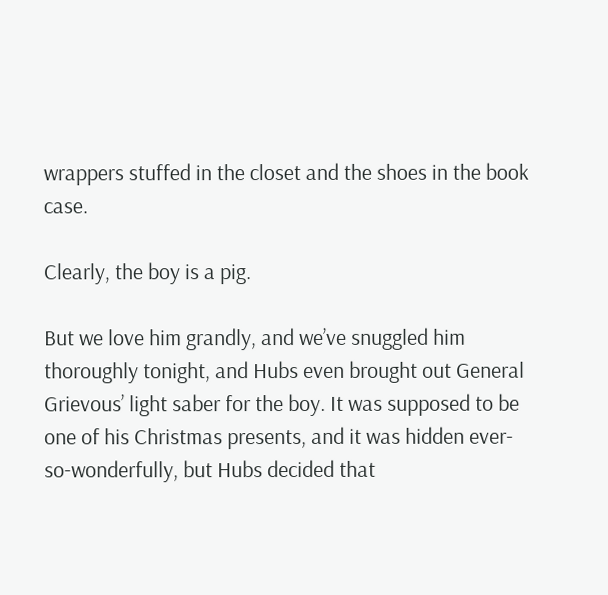wrappers stuffed in the closet and the shoes in the book case.

Clearly, the boy is a pig.

But we love him grandly, and we’ve snuggled him thoroughly tonight, and Hubs even brought out General Grievous’ light saber for the boy. It was supposed to be one of his Christmas presents, and it was hidden ever-so-wonderfully, but Hubs decided that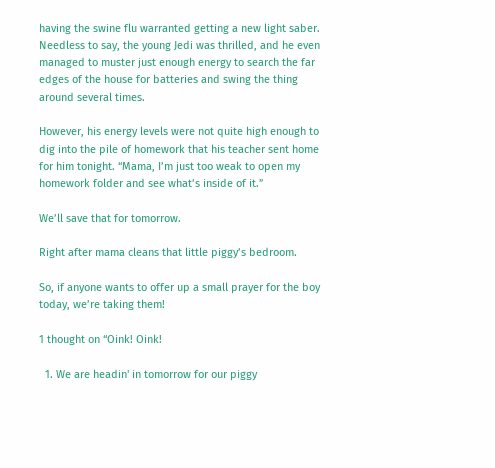having the swine flu warranted getting a new light saber. Needless to say, the young Jedi was thrilled, and he even managed to muster just enough energy to search the far edges of the house for batteries and swing the thing around several times.

However, his energy levels were not quite high enough to dig into the pile of homework that his teacher sent home for him tonight. “Mama, I’m just too weak to open my homework folder and see what’s inside of it.”

We’ll save that for tomorrow.

Right after mama cleans that little piggy’s bedroom.

So, if anyone wants to offer up a small prayer for the boy today, we’re taking them!

1 thought on “Oink! Oink!

  1. We are headin' in tomorrow for our piggy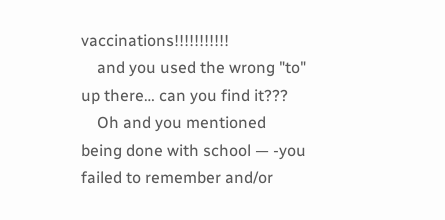vaccinations!!!!!!!!!!!
    and you used the wrong "to" up there… can you find it???
    Oh and you mentioned being done with school — -you failed to remember and/or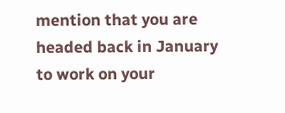mention that you are headed back in January to work on your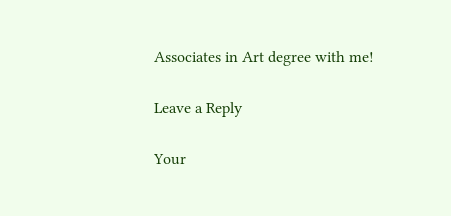Associates in Art degree with me!

Leave a Reply

Your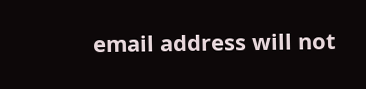email address will not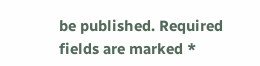be published. Required fields are marked *